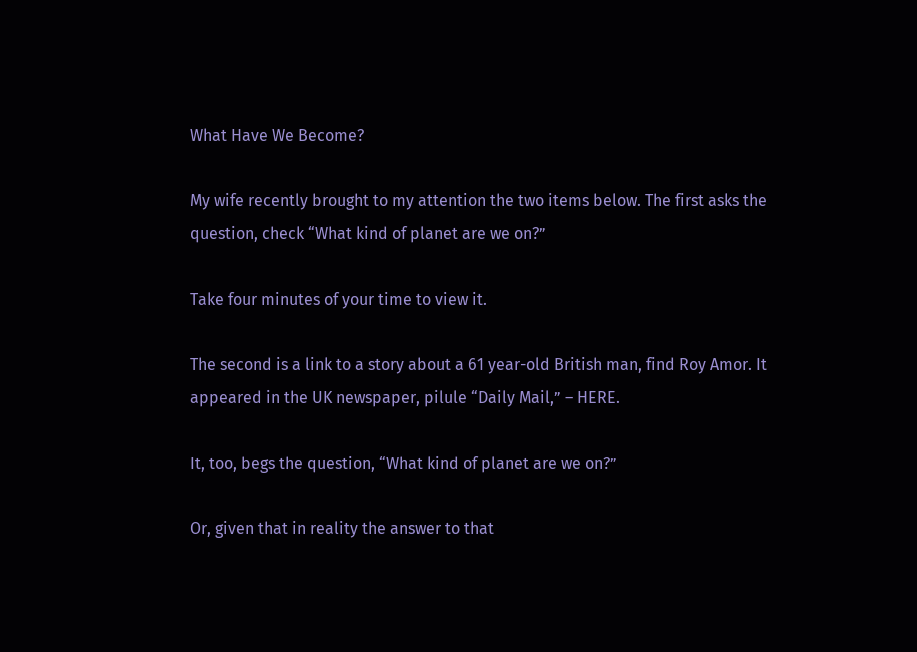What Have We Become?

My wife recently brought to my attention the two items below. The first asks the question, check “What kind of planet are we on?”

Take four minutes of your time to view it.

The second is a link to a story about a 61 year-old British man, find Roy Amor. It appeared in the UK newspaper, pilule “Daily Mail,” – HERE.

It, too, begs the question, “What kind of planet are we on?”

Or, given that in reality the answer to that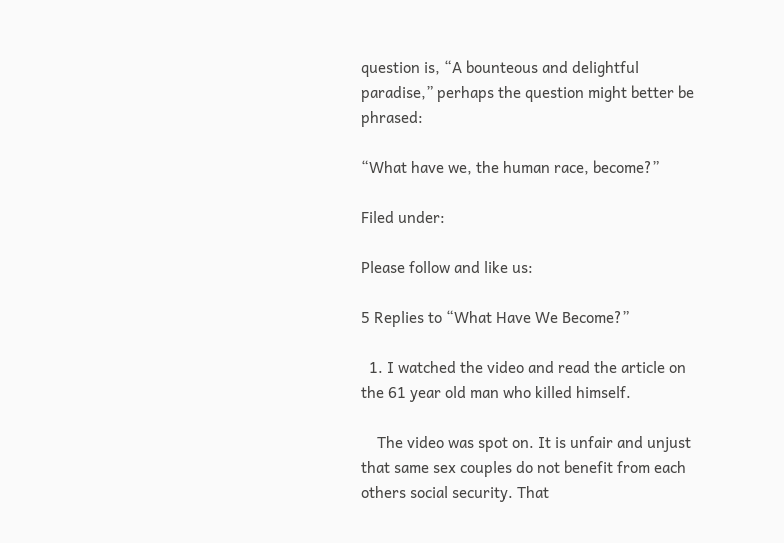question is, “A bounteous and delightful paradise,” perhaps the question might better be phrased:

“What have we, the human race, become?”

Filed under:

Please follow and like us:

5 Replies to “What Have We Become?”

  1. I watched the video and read the article on the 61 year old man who killed himself.

    The video was spot on. It is unfair and unjust that same sex couples do not benefit from each others social security. That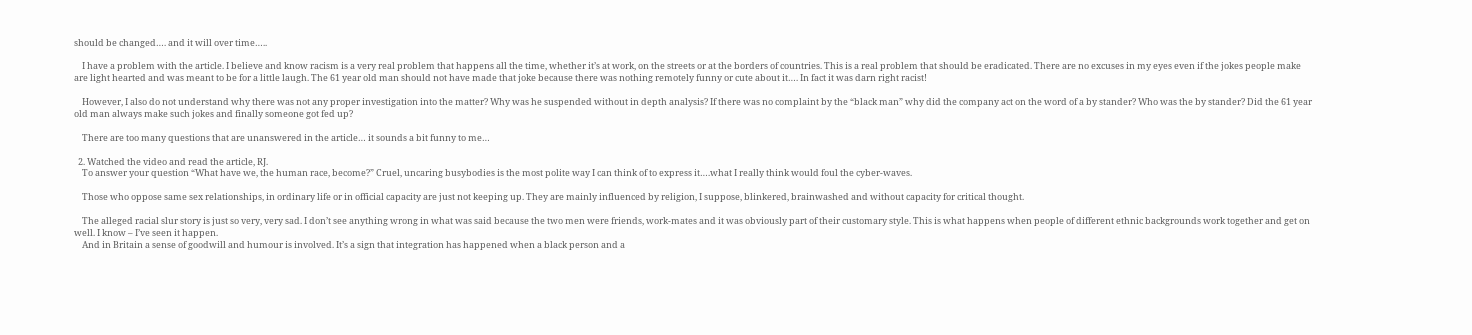should be changed…. and it will over time…..

    I have a problem with the article. I believe and know racism is a very real problem that happens all the time, whether it’s at work, on the streets or at the borders of countries. This is a real problem that should be eradicated. There are no excuses in my eyes even if the jokes people make are light hearted and was meant to be for a little laugh. The 61 year old man should not have made that joke because there was nothing remotely funny or cute about it…. In fact it was darn right racist!

    However, I also do not understand why there was not any proper investigation into the matter? Why was he suspended without in depth analysis? If there was no complaint by the “black man” why did the company act on the word of a by stander? Who was the by stander? Did the 61 year old man always make such jokes and finally someone got fed up?

    There are too many questions that are unanswered in the article… it sounds a bit funny to me…

  2. Watched the video and read the article, RJ.
    To answer your question “What have we, the human race, become?” Cruel, uncaring busybodies is the most polite way I can think of to express it….what I really think would foul the cyber-waves.

    Those who oppose same sex relationships, in ordinary life or in official capacity are just not keeping up. They are mainly influenced by religion, I suppose, blinkered, brainwashed and without capacity for critical thought.

    The alleged racial slur story is just so very, very sad. I don’t see anything wrong in what was said because the two men were friends, work-mates and it was obviously part of their customary style. This is what happens when people of different ethnic backgrounds work together and get on well. I know – I’ve seen it happen.
    And in Britain a sense of goodwill and humour is involved. It’s a sign that integration has happened when a black person and a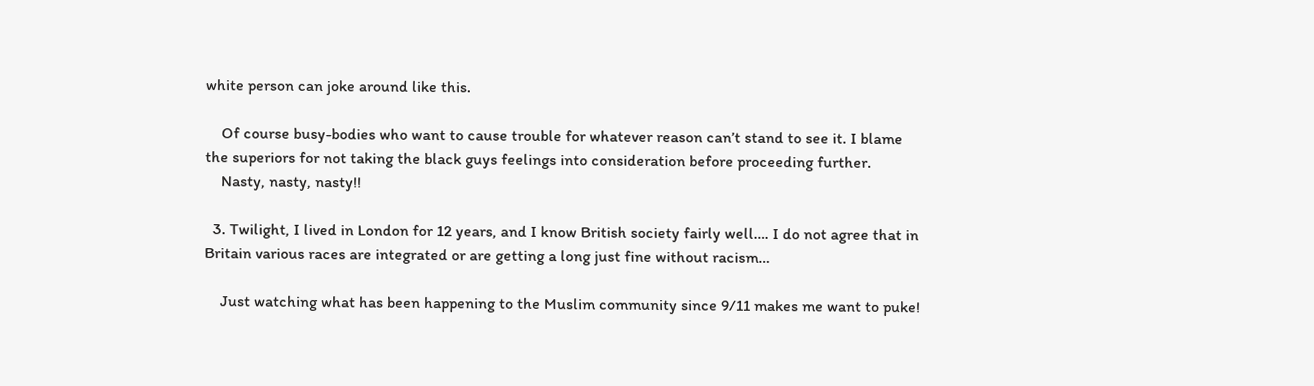white person can joke around like this.

    Of course busy-bodies who want to cause trouble for whatever reason can’t stand to see it. I blame the superiors for not taking the black guys feelings into consideration before proceeding further.
    Nasty, nasty, nasty!!

  3. Twilight, I lived in London for 12 years, and I know British society fairly well…. I do not agree that in Britain various races are integrated or are getting a long just fine without racism…

    Just watching what has been happening to the Muslim community since 9/11 makes me want to puke!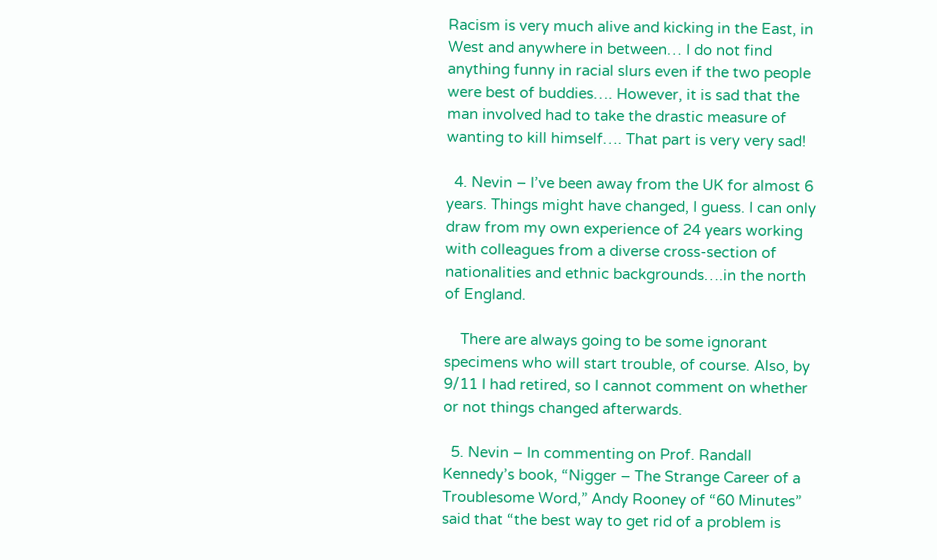Racism is very much alive and kicking in the East, in West and anywhere in between… I do not find anything funny in racial slurs even if the two people were best of buddies…. However, it is sad that the man involved had to take the drastic measure of wanting to kill himself…. That part is very very sad!

  4. Nevin – I’ve been away from the UK for almost 6 years. Things might have changed, I guess. I can only draw from my own experience of 24 years working with colleagues from a diverse cross-section of nationalities and ethnic backgrounds….in the north of England.

    There are always going to be some ignorant specimens who will start trouble, of course. Also, by 9/11 I had retired, so I cannot comment on whether or not things changed afterwards.

  5. Nevin – In commenting on Prof. Randall Kennedy’s book, “Nigger – The Strange Career of a Troublesome Word,” Andy Rooney of “60 Minutes” said that “the best way to get rid of a problem is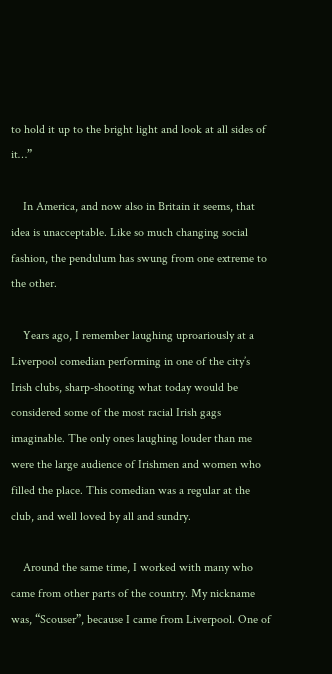to hold it up to the bright light and look at all sides of it…”

    In America, and now also in Britain it seems, that idea is unacceptable. Like so much changing social fashion, the pendulum has swung from one extreme to the other.

    Years ago, I remember laughing uproariously at a Liverpool comedian performing in one of the city’s Irish clubs, sharp-shooting what today would be considered some of the most racial Irish gags imaginable. The only ones laughing louder than me were the large audience of Irishmen and women who filled the place. This comedian was a regular at the club, and well loved by all and sundry.

    Around the same time, I worked with many who came from other parts of the country. My nickname was, “Scouser”, because I came from Liverpool. One of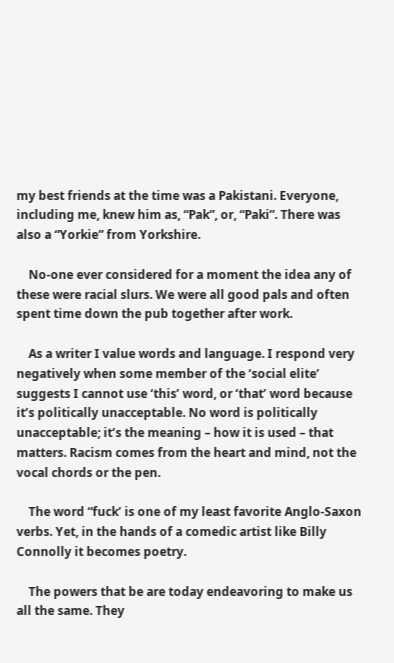my best friends at the time was a Pakistani. Everyone, including me, knew him as, “Pak”, or, “Paki”. There was also a “Yorkie” from Yorkshire.

    No-one ever considered for a moment the idea any of these were racial slurs. We were all good pals and often spent time down the pub together after work.

    As a writer I value words and language. I respond very negatively when some member of the ‘social elite’ suggests I cannot use ‘this’ word, or ‘that’ word because it’s politically unacceptable. No word is politically unacceptable; it’s the meaning – how it is used – that matters. Racism comes from the heart and mind, not the vocal chords or the pen.

    The word “fuck’ is one of my least favorite Anglo-Saxon verbs. Yet, in the hands of a comedic artist like Billy Connolly it becomes poetry.

    The powers that be are today endeavoring to make us all the same. They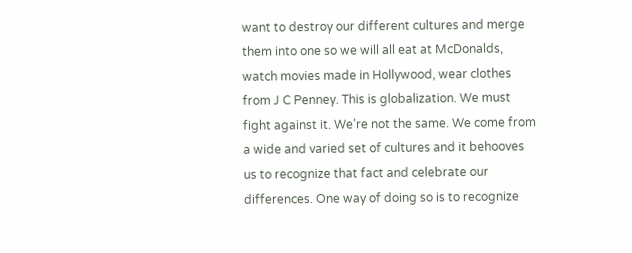want to destroy our different cultures and merge them into one so we will all eat at McDonalds, watch movies made in Hollywood, wear clothes from J C Penney. This is globalization. We must fight against it. We’re not the same. We come from a wide and varied set of cultures and it behooves us to recognize that fact and celebrate our differences. One way of doing so is to recognize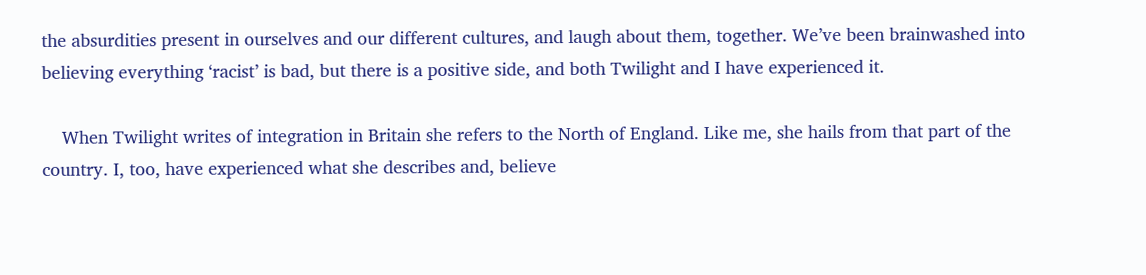the absurdities present in ourselves and our different cultures, and laugh about them, together. We’ve been brainwashed into believing everything ‘racist’ is bad, but there is a positive side, and both Twilight and I have experienced it.

    When Twilight writes of integration in Britain she refers to the North of England. Like me, she hails from that part of the country. I, too, have experienced what she describes and, believe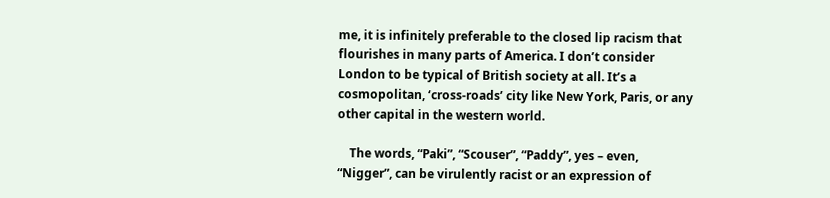me, it is infinitely preferable to the closed lip racism that flourishes in many parts of America. I don’t consider London to be typical of British society at all. It’s a cosmopolitan, ‘cross-roads’ city like New York, Paris, or any other capital in the western world.

    The words, “Paki”, “Scouser”, “Paddy”, yes – even, “Nigger”, can be virulently racist or an expression of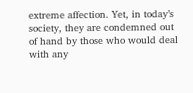extreme affection. Yet, in today’s society, they are condemned out of hand by those who would deal with any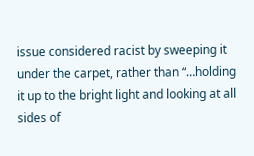issue considered racist by sweeping it under the carpet, rather than “…holding it up to the bright light and looking at all sides of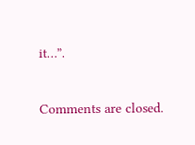it…”.

Comments are closed.